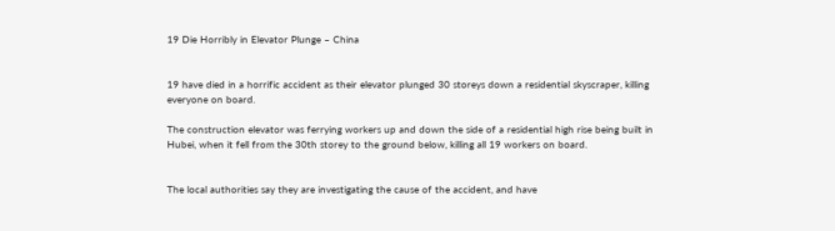19 Die Horribly in Elevator Plunge – China


19 have died in a horrific accident as their elevator plunged 30 storeys down a residential skyscraper, killing everyone on board.

The construction elevator was ferrying workers up and down the side of a residential high rise being built in Hubei, when it fell from the 30th storey to the ground below, killing all 19 workers on board.


The local authorities say they are investigating the cause of the accident, and have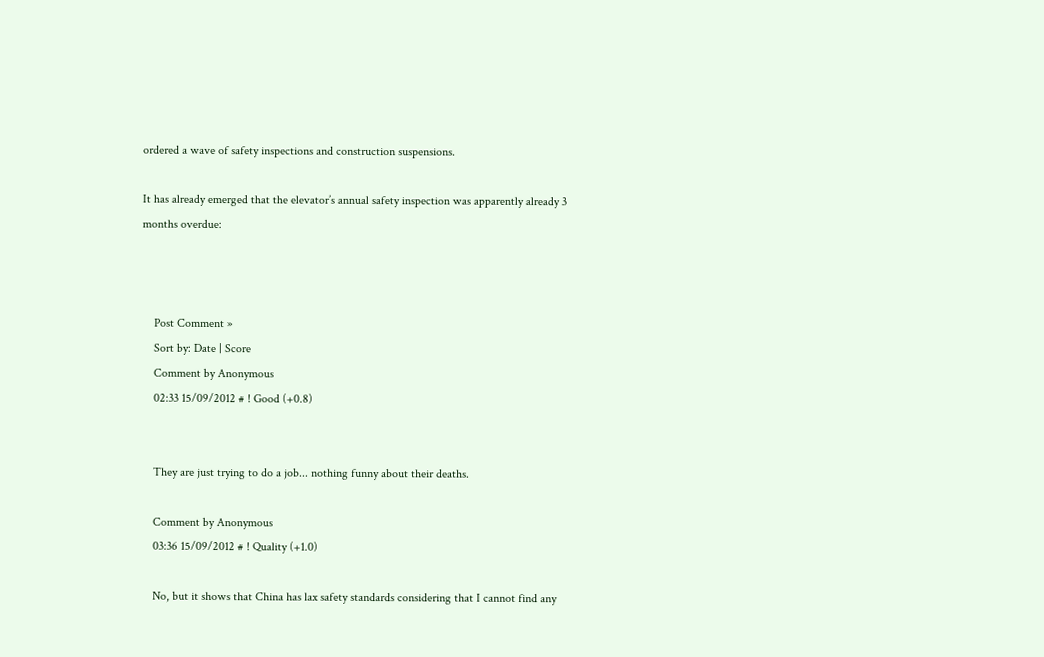ordered a wave of safety inspections and construction suspensions.

It has already emerged that the elevator’s annual safety inspection was apparently already 3 months overdue:



    Post Comment »
    Sort by: Date | Score
    Comment by Anonymous
    02:33 15/09/2012 # ! Good (+0.8)


    They are just trying to do a job... nothing funny about their deaths.

    Comment by Anonymous
    03:36 15/09/2012 # ! Quality (+1.0)

    No, but it shows that China has lax safety standards considering that I cannot find any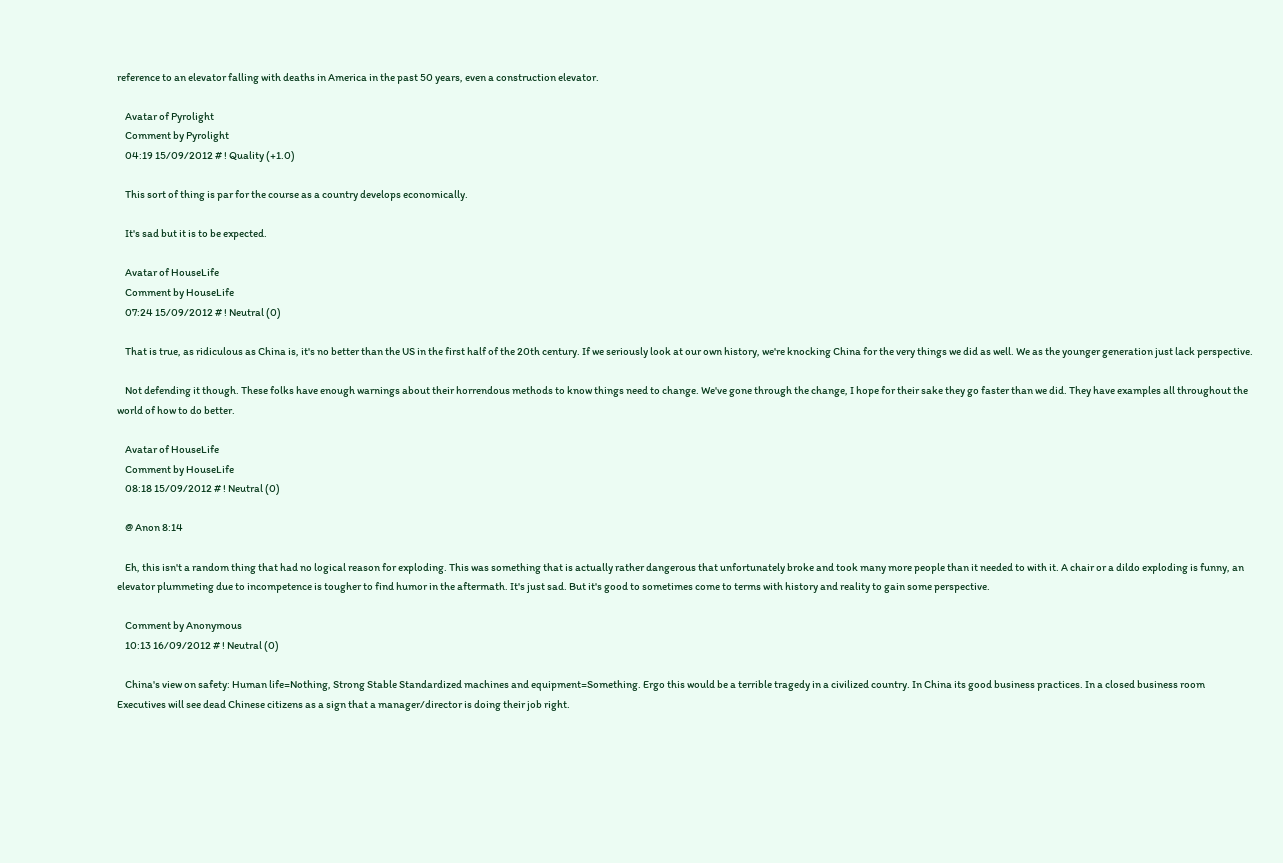reference to an elevator falling with deaths in America in the past 50 years, even a construction elevator.

    Avatar of Pyrolight
    Comment by Pyrolight
    04:19 15/09/2012 # ! Quality (+1.0)

    This sort of thing is par for the course as a country develops economically.

    It's sad but it is to be expected.

    Avatar of HouseLife
    Comment by HouseLife
    07:24 15/09/2012 # ! Neutral (0)

    That is true, as ridiculous as China is, it's no better than the US in the first half of the 20th century. If we seriously look at our own history, we're knocking China for the very things we did as well. We as the younger generation just lack perspective.

    Not defending it though. These folks have enough warnings about their horrendous methods to know things need to change. We've gone through the change, I hope for their sake they go faster than we did. They have examples all throughout the world of how to do better.

    Avatar of HouseLife
    Comment by HouseLife
    08:18 15/09/2012 # ! Neutral (0)

    @ Anon 8:14

    Eh, this isn't a random thing that had no logical reason for exploding. This was something that is actually rather dangerous that unfortunately broke and took many more people than it needed to with it. A chair or a dildo exploding is funny, an elevator plummeting due to incompetence is tougher to find humor in the aftermath. It's just sad. But it's good to sometimes come to terms with history and reality to gain some perspective.

    Comment by Anonymous
    10:13 16/09/2012 # ! Neutral (0)

    China's view on safety: Human life=Nothing, Strong Stable Standardized machines and equipment=Something. Ergo this would be a terrible tragedy in a civilized country. In China its good business practices. In a closed business room Executives will see dead Chinese citizens as a sign that a manager/director is doing their job right.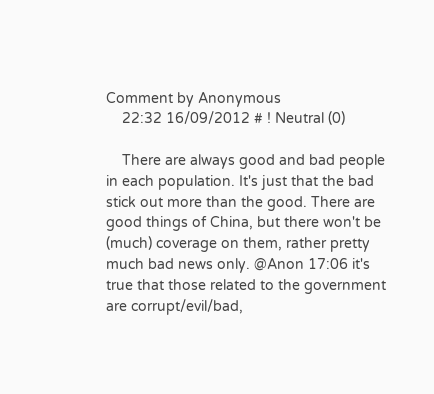Comment by Anonymous
    22:32 16/09/2012 # ! Neutral (0)

    There are always good and bad people in each population. It's just that the bad stick out more than the good. There are good things of China, but there won't be (much) coverage on them, rather pretty much bad news only. @Anon 17:06 it's true that those related to the government are corrupt/evil/bad,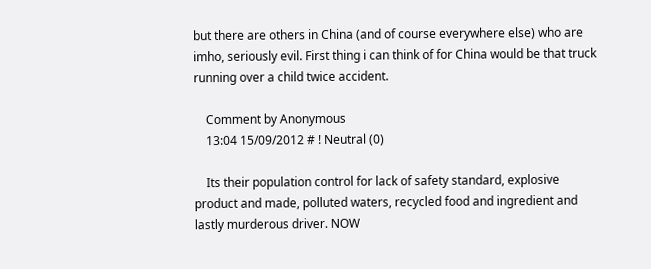but there are others in China (and of course everywhere else) who are imho, seriously evil. First thing i can think of for China would be that truck running over a child twice accident.

    Comment by Anonymous
    13:04 15/09/2012 # ! Neutral (0)

    Its their population control for lack of safety standard, explosive product and made, polluted waters, recycled food and ingredient and lastly murderous driver. NOW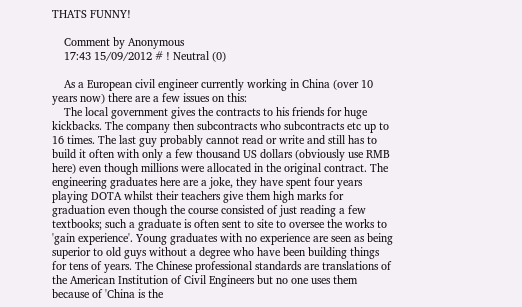THATS FUNNY!

    Comment by Anonymous
    17:43 15/09/2012 # ! Neutral (0)

    As a European civil engineer currently working in China (over 10 years now) there are a few issues on this:
    The local government gives the contracts to his friends for huge kickbacks. The company then subcontracts who subcontracts etc up to 16 times. The last guy probably cannot read or write and still has to build it often with only a few thousand US dollars (obviously use RMB here) even though millions were allocated in the original contract. The engineering graduates here are a joke, they have spent four years playing DOTA whilst their teachers give them high marks for graduation even though the course consisted of just reading a few textbooks; such a graduate is often sent to site to oversee the works to 'gain experience'. Young graduates with no experience are seen as being superior to old guys without a degree who have been building things for tens of years. The Chinese professional standards are translations of the American Institution of Civil Engineers but no one uses them because of 'China is the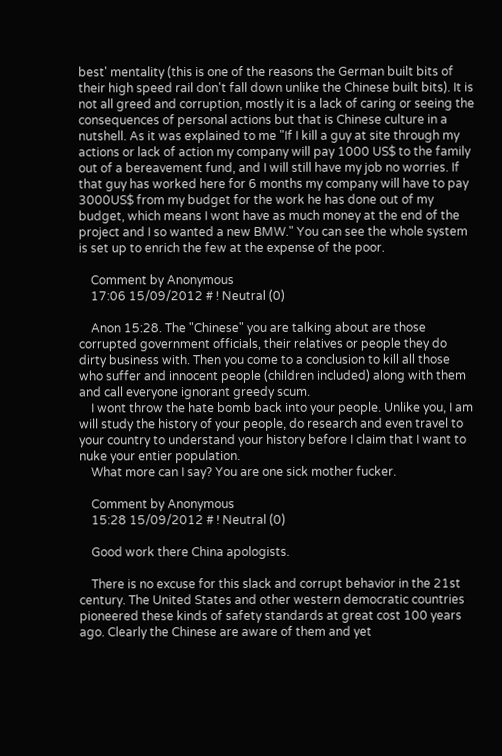best' mentality (this is one of the reasons the German built bits of their high speed rail don't fall down unlike the Chinese built bits). It is not all greed and corruption, mostly it is a lack of caring or seeing the consequences of personal actions but that is Chinese culture in a nutshell. As it was explained to me "If I kill a guy at site through my actions or lack of action my company will pay 1000 US$ to the family out of a bereavement fund, and I will still have my job no worries. If that guy has worked here for 6 months my company will have to pay 3000US$ from my budget for the work he has done out of my budget, which means I wont have as much money at the end of the project and I so wanted a new BMW." You can see the whole system is set up to enrich the few at the expense of the poor.

    Comment by Anonymous
    17:06 15/09/2012 # ! Neutral (0)

    Anon 15:28. The "Chinese" you are talking about are those corrupted government officials, their relatives or people they do dirty business with. Then you come to a conclusion to kill all those who suffer and innocent people (children included) along with them and call everyone ignorant greedy scum.
    I wont throw the hate bomb back into your people. Unlike you, I am will study the history of your people, do research and even travel to your country to understand your history before I claim that I want to nuke your entier population.
    What more can I say? You are one sick mother fucker.

    Comment by Anonymous
    15:28 15/09/2012 # ! Neutral (0)

    Good work there China apologists.

    There is no excuse for this slack and corrupt behavior in the 21st century. The United States and other western democratic countries pioneered these kinds of safety standards at great cost 100 years ago. Clearly the Chinese are aware of them and yet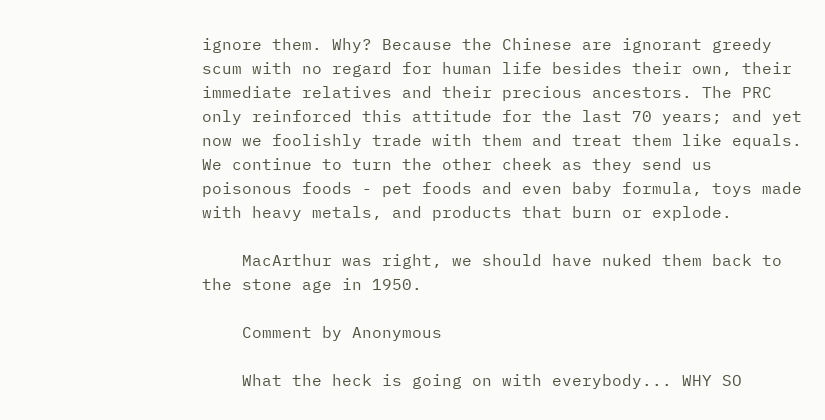ignore them. Why? Because the Chinese are ignorant greedy scum with no regard for human life besides their own, their immediate relatives and their precious ancestors. The PRC only reinforced this attitude for the last 70 years; and yet now we foolishly trade with them and treat them like equals. We continue to turn the other cheek as they send us poisonous foods - pet foods and even baby formula, toys made with heavy metals, and products that burn or explode.

    MacArthur was right, we should have nuked them back to the stone age in 1950.

    Comment by Anonymous

    What the heck is going on with everybody... WHY SO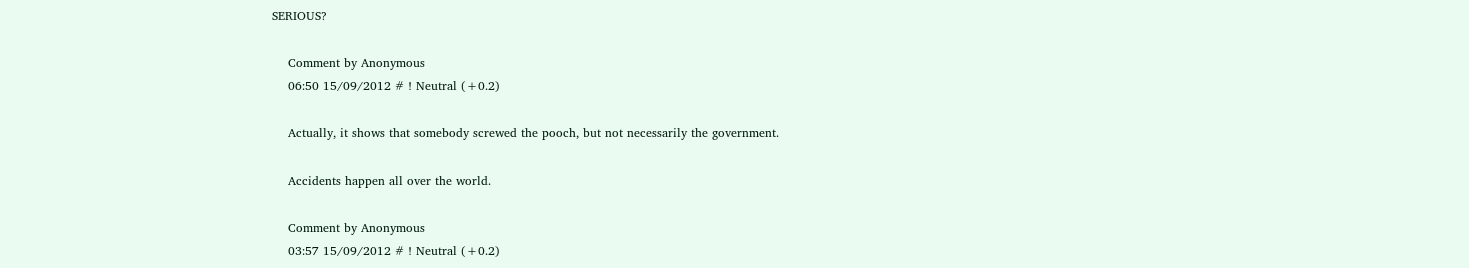SERIOUS?

    Comment by Anonymous
    06:50 15/09/2012 # ! Neutral (+0.2)

    Actually, it shows that somebody screwed the pooch, but not necessarily the government.

    Accidents happen all over the world.

    Comment by Anonymous
    03:57 15/09/2012 # ! Neutral (+0.2)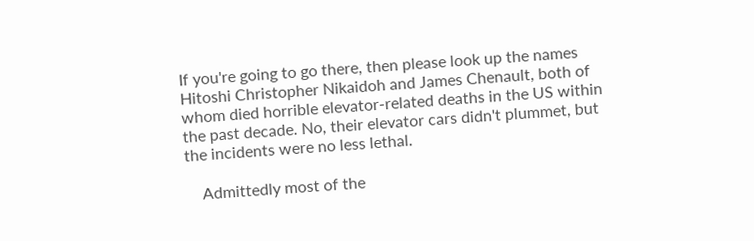If you're going to go there, then please look up the names Hitoshi Christopher Nikaidoh and James Chenault, both of whom died horrible elevator-related deaths in the US within the past decade. No, their elevator cars didn't plummet, but the incidents were no less lethal.

    Admittedly most of the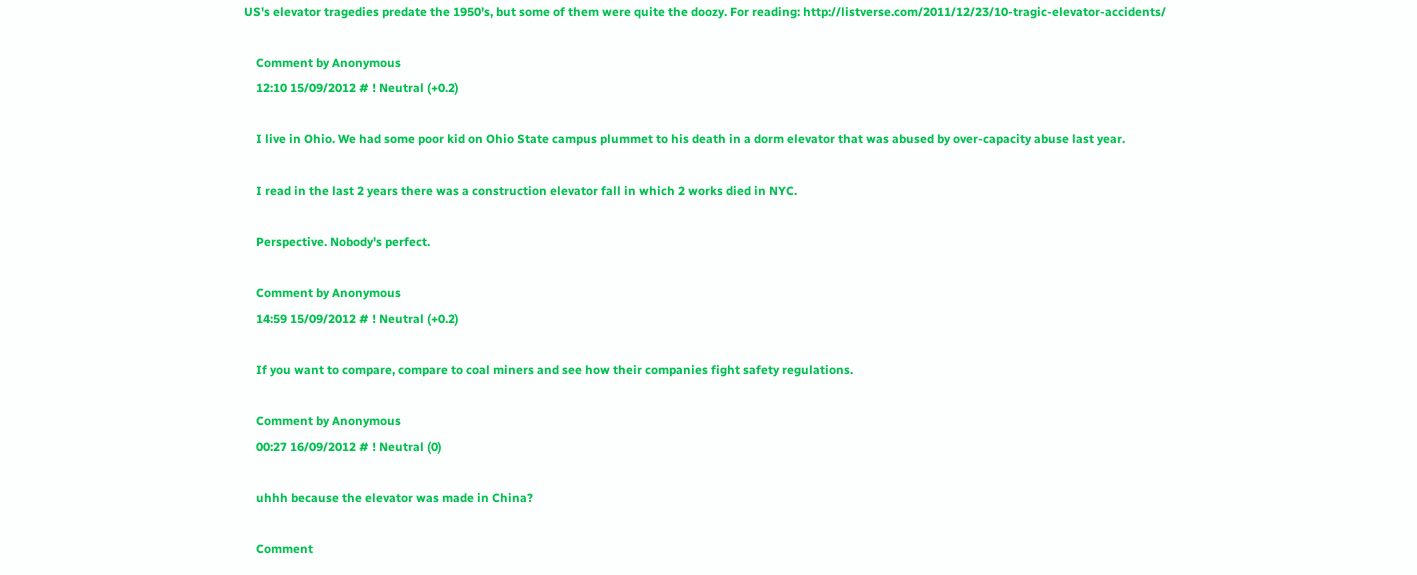US's elevator tragedies predate the 1950's, but some of them were quite the doozy. For reading: http://listverse.com/2011/12/23/10-tragic-elevator-accidents/

    Comment by Anonymous
    12:10 15/09/2012 # ! Neutral (+0.2)

    I live in Ohio. We had some poor kid on Ohio State campus plummet to his death in a dorm elevator that was abused by over-capacity abuse last year.

    I read in the last 2 years there was a construction elevator fall in which 2 works died in NYC.

    Perspective. Nobody's perfect.

    Comment by Anonymous
    14:59 15/09/2012 # ! Neutral (+0.2)

    If you want to compare, compare to coal miners and see how their companies fight safety regulations.

    Comment by Anonymous
    00:27 16/09/2012 # ! Neutral (0)

    uhhh because the elevator was made in China?

    Comment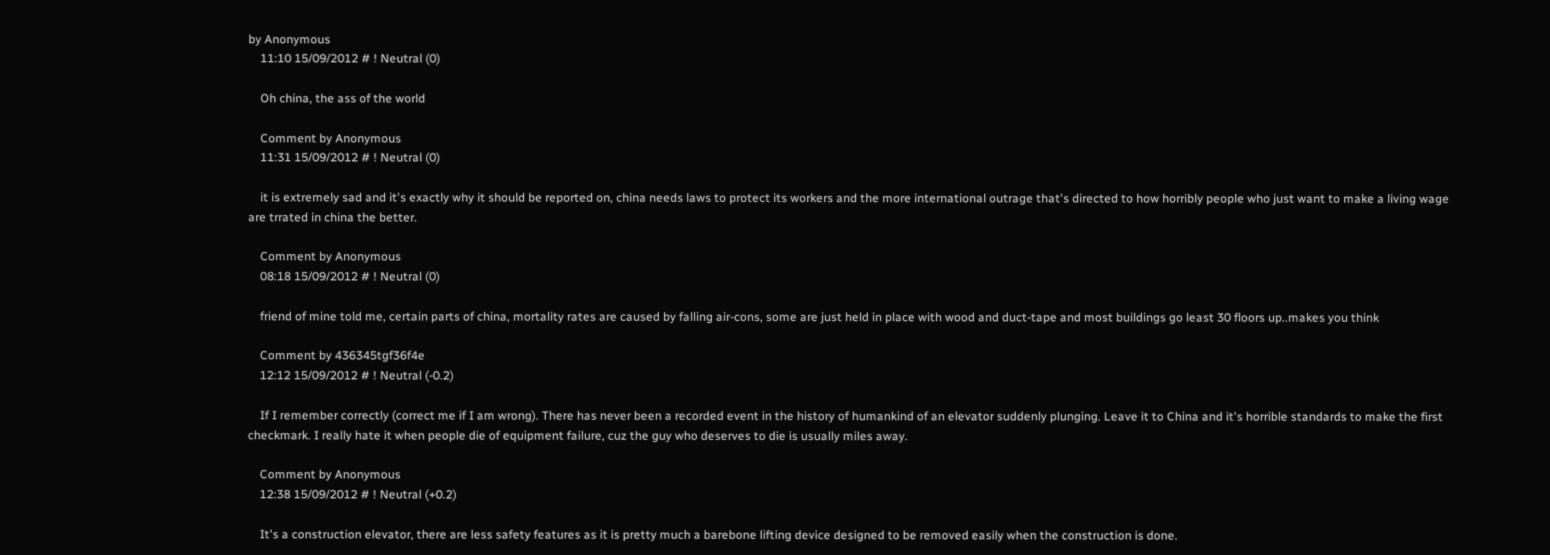by Anonymous
    11:10 15/09/2012 # ! Neutral (0)

    Oh china, the ass of the world

    Comment by Anonymous
    11:31 15/09/2012 # ! Neutral (0)

    it is extremely sad and it's exactly why it should be reported on, china needs laws to protect its workers and the more international outrage that's directed to how horribly people who just want to make a living wage are trrated in china the better.

    Comment by Anonymous
    08:18 15/09/2012 # ! Neutral (0)

    friend of mine told me, certain parts of china, mortality rates are caused by falling air-cons, some are just held in place with wood and duct-tape and most buildings go least 30 floors up..makes you think

    Comment by 436345tgf36f4e
    12:12 15/09/2012 # ! Neutral (-0.2)

    If I remember correctly (correct me if I am wrong). There has never been a recorded event in the history of humankind of an elevator suddenly plunging. Leave it to China and it's horrible standards to make the first checkmark. I really hate it when people die of equipment failure, cuz the guy who deserves to die is usually miles away.

    Comment by Anonymous
    12:38 15/09/2012 # ! Neutral (+0.2)

    It's a construction elevator, there are less safety features as it is pretty much a barebone lifting device designed to be removed easily when the construction is done.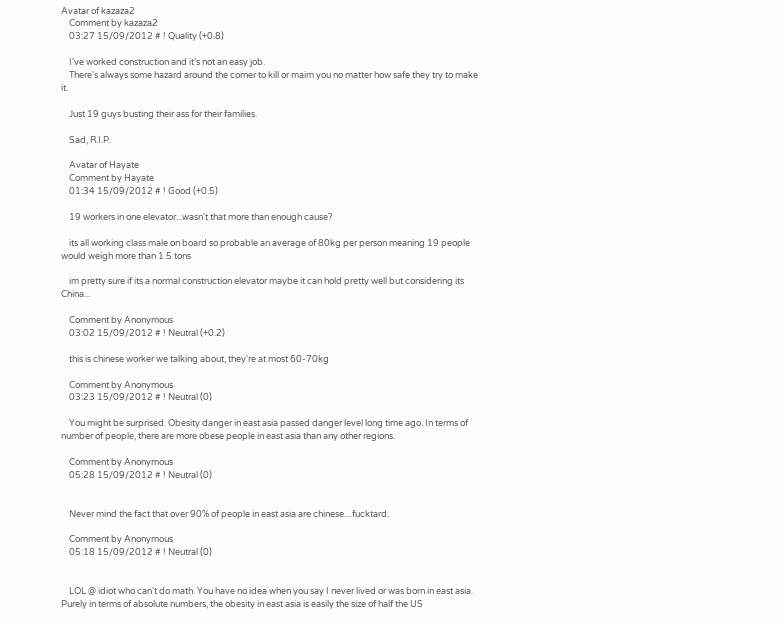Avatar of kazaza2
    Comment by kazaza2
    03:27 15/09/2012 # ! Quality (+0.8)

    I've worked construction and it's not an easy job.
    There's always some hazard around the corner to kill or maim you no matter how safe they try to make it.

    Just 19 guys busting their ass for their families.

    Sad, R.I.P.

    Avatar of Hayate
    Comment by Hayate
    01:34 15/09/2012 # ! Good (+0.5)

    19 workers in one elevator...wasn't that more than enough cause?

    its all working class male on board so probable an average of 80kg per person meaning 19 people would weigh more than 1.5 tons

    im pretty sure if its a normal construction elevator maybe it can hold pretty well but considering its China...

    Comment by Anonymous
    03:02 15/09/2012 # ! Neutral (+0.2)

    this is chinese worker we talking about, they're at most 60-70kg

    Comment by Anonymous
    03:23 15/09/2012 # ! Neutral (0)

    You might be surprised. Obesity danger in east asia passed danger level long time ago. In terms of number of people, there are more obese people in east asia than any other regions.

    Comment by Anonymous
    05:28 15/09/2012 # ! Neutral (0)


    Never mind the fact that over 90% of people in east asia are chinese....fucktard.

    Comment by Anonymous
    05:18 15/09/2012 # ! Neutral (0)


    LOL @ idiot who can't do math. You have no idea when you say I never lived or was born in east asia. Purely in terms of absolute numbers, the obesity in east asia is easily the size of half the US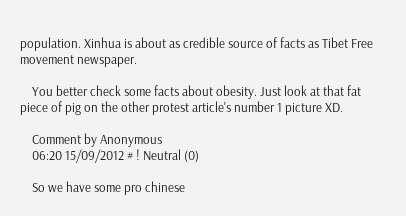population. Xinhua is about as credible source of facts as Tibet Free movement newspaper.

    You better check some facts about obesity. Just look at that fat piece of pig on the other protest article's number 1 picture XD.

    Comment by Anonymous
    06:20 15/09/2012 # ! Neutral (0)

    So we have some pro chinese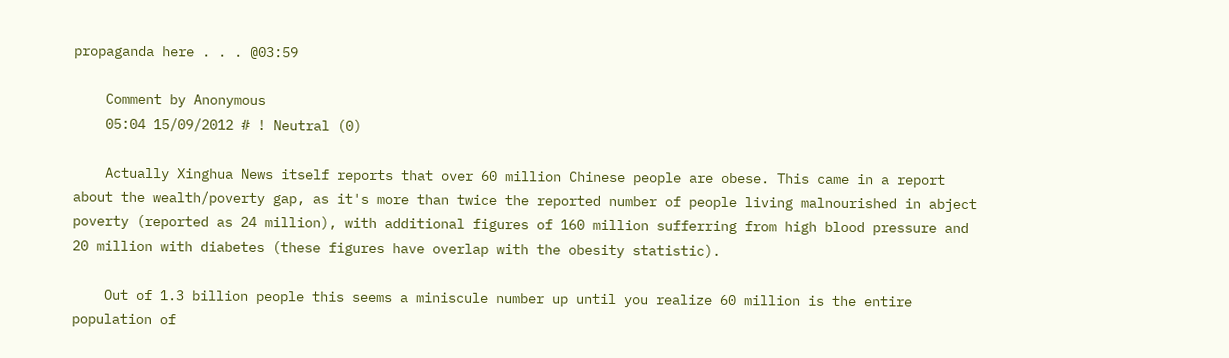propaganda here . . . @03:59

    Comment by Anonymous
    05:04 15/09/2012 # ! Neutral (0)

    Actually Xinghua News itself reports that over 60 million Chinese people are obese. This came in a report about the wealth/poverty gap, as it's more than twice the reported number of people living malnourished in abject poverty (reported as 24 million), with additional figures of 160 million sufferring from high blood pressure and 20 million with diabetes (these figures have overlap with the obesity statistic).

    Out of 1.3 billion people this seems a miniscule number up until you realize 60 million is the entire population of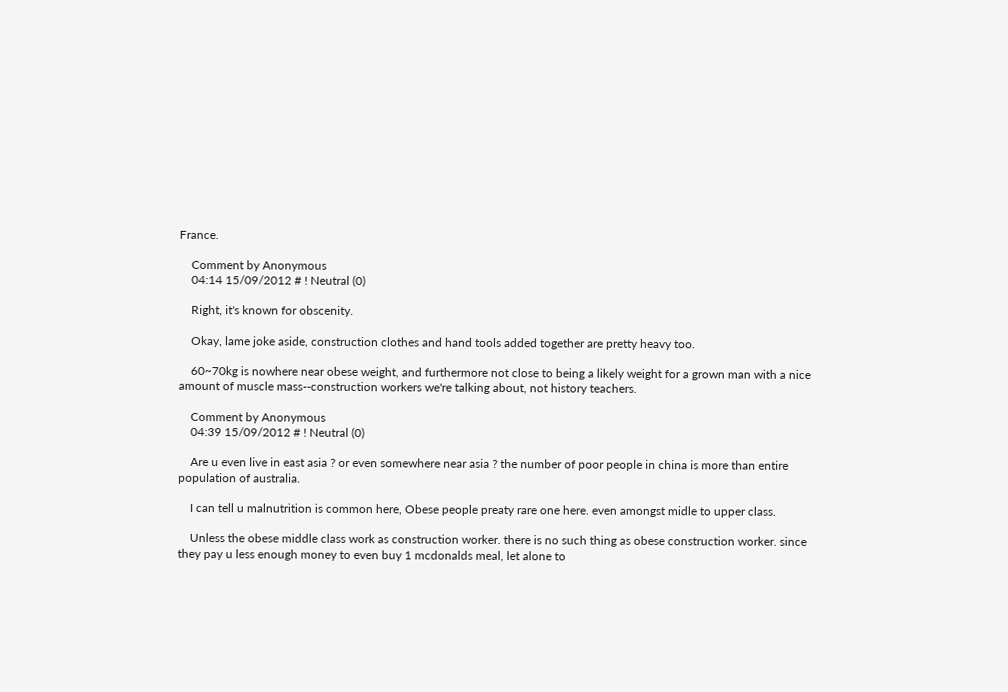France.

    Comment by Anonymous
    04:14 15/09/2012 # ! Neutral (0)

    Right, it's known for obscenity.

    Okay, lame joke aside, construction clothes and hand tools added together are pretty heavy too.

    60~70kg is nowhere near obese weight, and furthermore not close to being a likely weight for a grown man with a nice amount of muscle mass--construction workers we're talking about, not history teachers.

    Comment by Anonymous
    04:39 15/09/2012 # ! Neutral (0)

    Are u even live in east asia ? or even somewhere near asia ? the number of poor people in china is more than entire population of australia.

    I can tell u malnutrition is common here, Obese people preaty rare one here. even amongst midle to upper class.

    Unless the obese middle class work as construction worker. there is no such thing as obese construction worker. since they pay u less enough money to even buy 1 mcdonalds meal, let alone to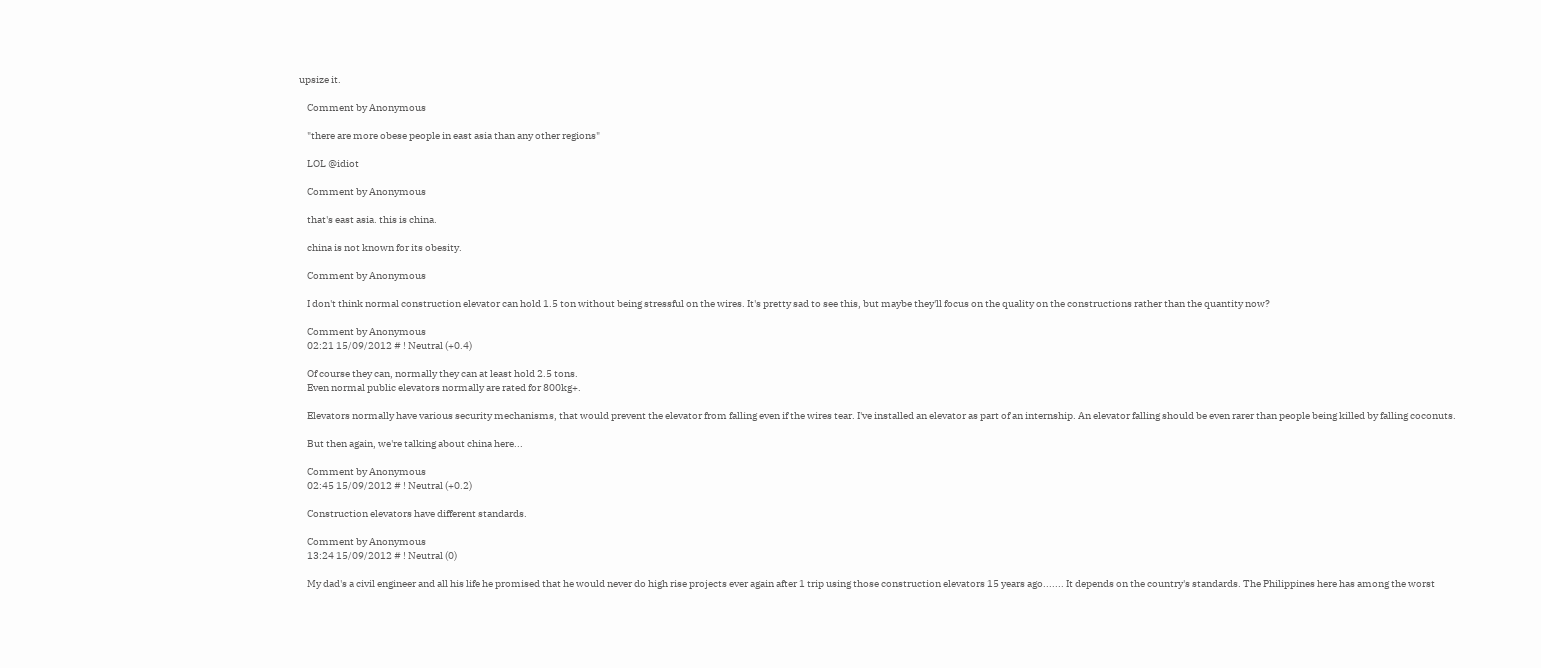upsize it.

    Comment by Anonymous

    "there are more obese people in east asia than any other regions"

    LOL @idiot

    Comment by Anonymous

    that's east asia. this is china.

    china is not known for its obesity.

    Comment by Anonymous

    I don't think normal construction elevator can hold 1.5 ton without being stressful on the wires. It's pretty sad to see this, but maybe they'll focus on the quality on the constructions rather than the quantity now?

    Comment by Anonymous
    02:21 15/09/2012 # ! Neutral (+0.4)

    Of course they can, normally they can at least hold 2.5 tons.
    Even normal public elevators normally are rated for 800kg+.

    Elevators normally have various security mechanisms, that would prevent the elevator from falling even if the wires tear. I've installed an elevator as part of an internship. An elevator falling should be even rarer than people being killed by falling coconuts.

    But then again, we're talking about china here...

    Comment by Anonymous
    02:45 15/09/2012 # ! Neutral (+0.2)

    Construction elevators have different standards.

    Comment by Anonymous
    13:24 15/09/2012 # ! Neutral (0)

    My dad's a civil engineer and all his life he promised that he would never do high rise projects ever again after 1 trip using those construction elevators 15 years ago....... It depends on the country's standards. The Philippines here has among the worst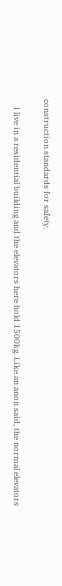construction standards for safety.

    I live in a residential building and the elevators here hold 1500kg. Like an anon said, the normal elevators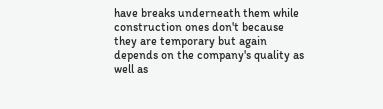have breaks underneath them while construction ones don't because they are temporary but again depends on the company's quality as well as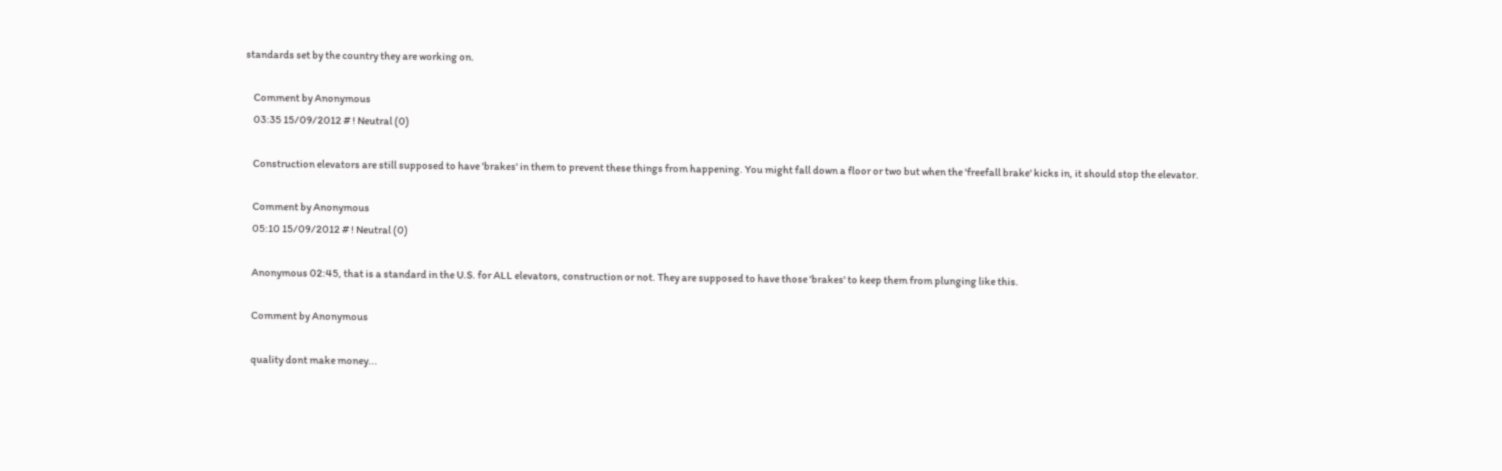standards set by the country they are working on.

    Comment by Anonymous
    03:35 15/09/2012 # ! Neutral (0)

    Construction elevators are still supposed to have 'brakes' in them to prevent these things from happening. You might fall down a floor or two but when the 'freefall brake' kicks in, it should stop the elevator.

    Comment by Anonymous
    05:10 15/09/2012 # ! Neutral (0)

    Anonymous 02:45, that is a standard in the U.S. for ALL elevators, construction or not. They are supposed to have those 'brakes' to keep them from plunging like this.

    Comment by Anonymous

    quality dont make money...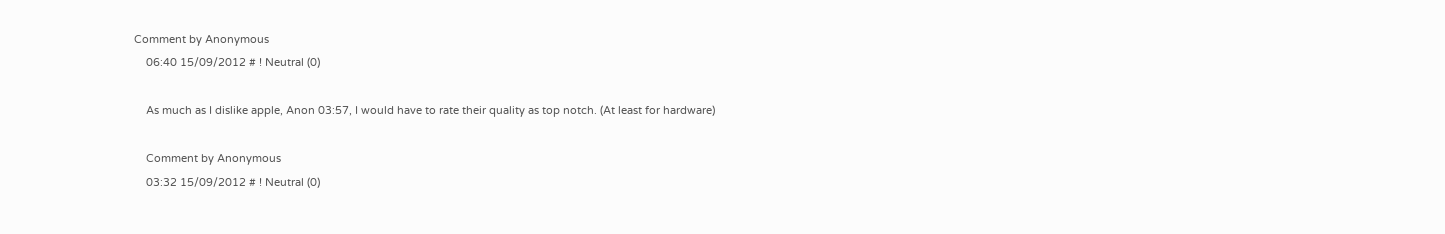Comment by Anonymous
    06:40 15/09/2012 # ! Neutral (0)

    As much as I dislike apple, Anon 03:57, I would have to rate their quality as top notch. (At least for hardware)

    Comment by Anonymous
    03:32 15/09/2012 # ! Neutral (0)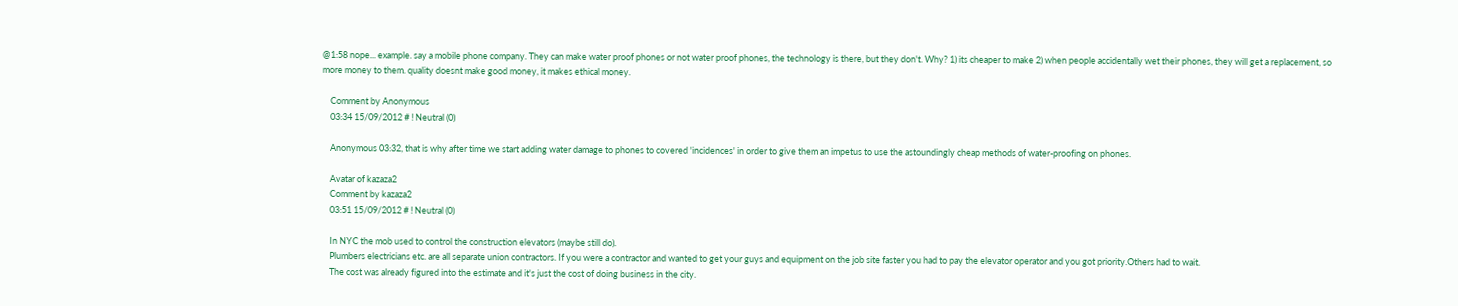@1:58 nope... example. say a mobile phone company. They can make water proof phones or not water proof phones, the technology is there, but they don't. Why? 1) its cheaper to make 2) when people accidentally wet their phones, they will get a replacement, so more money to them. quality doesnt make good money, it makes ethical money.

    Comment by Anonymous
    03:34 15/09/2012 # ! Neutral (0)

    Anonymous 03:32, that is why after time we start adding water damage to phones to covered 'incidences' in order to give them an impetus to use the astoundingly cheap methods of water-proofing on phones.

    Avatar of kazaza2
    Comment by kazaza2
    03:51 15/09/2012 # ! Neutral (0)

    In NYC the mob used to control the construction elevators (maybe still do).
    Plumbers electricians etc. are all separate union contractors. If you were a contractor and wanted to get your guys and equipment on the job site faster you had to pay the elevator operator and you got priority.Others had to wait.
    The cost was already figured into the estimate and it's just the cost of doing business in the city.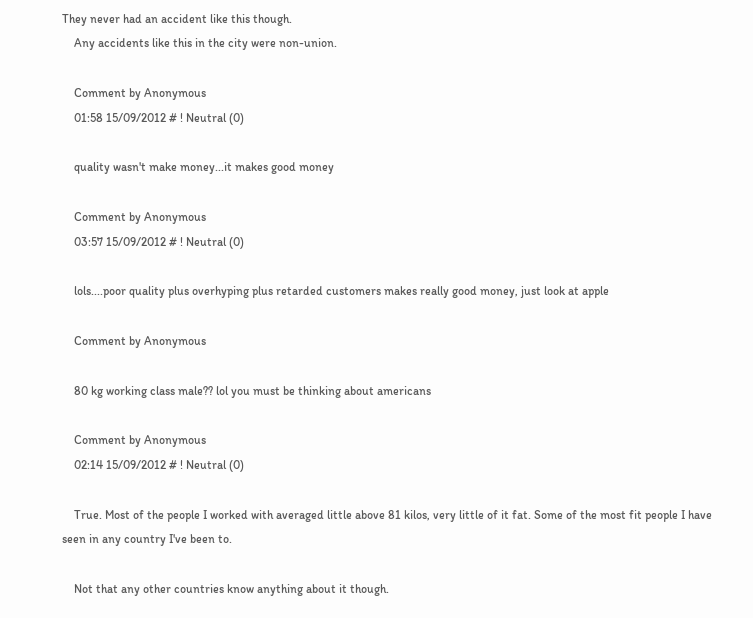They never had an accident like this though.
    Any accidents like this in the city were non-union.

    Comment by Anonymous
    01:58 15/09/2012 # ! Neutral (0)

    quality wasn't make money...it makes good money

    Comment by Anonymous
    03:57 15/09/2012 # ! Neutral (0)

    lols....poor quality plus overhyping plus retarded customers makes really good money, just look at apple

    Comment by Anonymous

    80 kg working class male?? lol you must be thinking about americans

    Comment by Anonymous
    02:14 15/09/2012 # ! Neutral (0)

    True. Most of the people I worked with averaged little above 81 kilos, very little of it fat. Some of the most fit people I have seen in any country I've been to.

    Not that any other countries know anything about it though.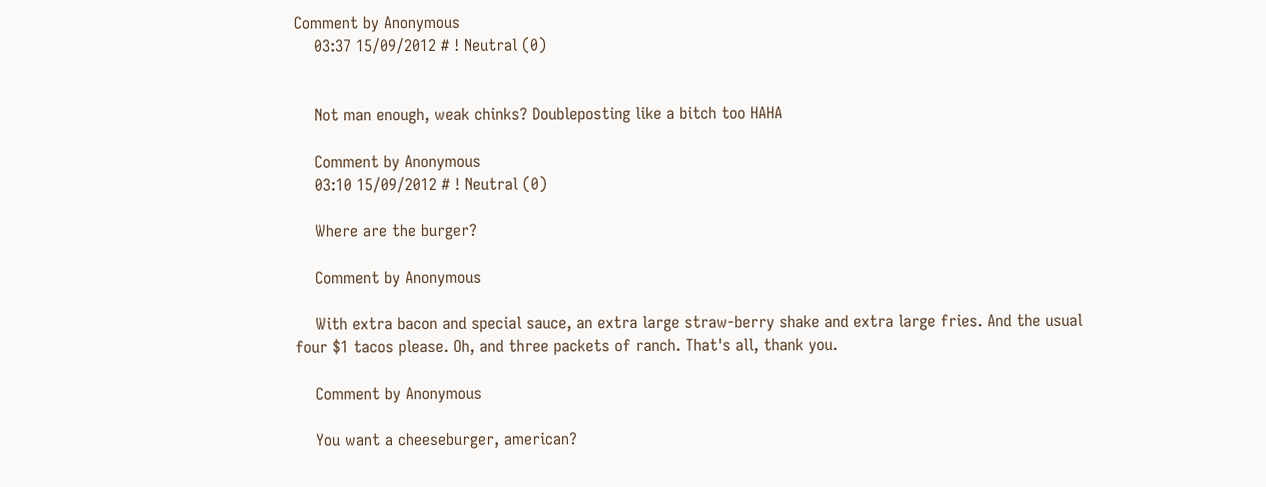Comment by Anonymous
    03:37 15/09/2012 # ! Neutral (0)


    Not man enough, weak chinks? Doubleposting like a bitch too HAHA

    Comment by Anonymous
    03:10 15/09/2012 # ! Neutral (0)

    Where are the burger?

    Comment by Anonymous

    With extra bacon and special sauce, an extra large straw-berry shake and extra large fries. And the usual four $1 tacos please. Oh, and three packets of ranch. That's all, thank you.

    Comment by Anonymous

    You want a cheeseburger, american?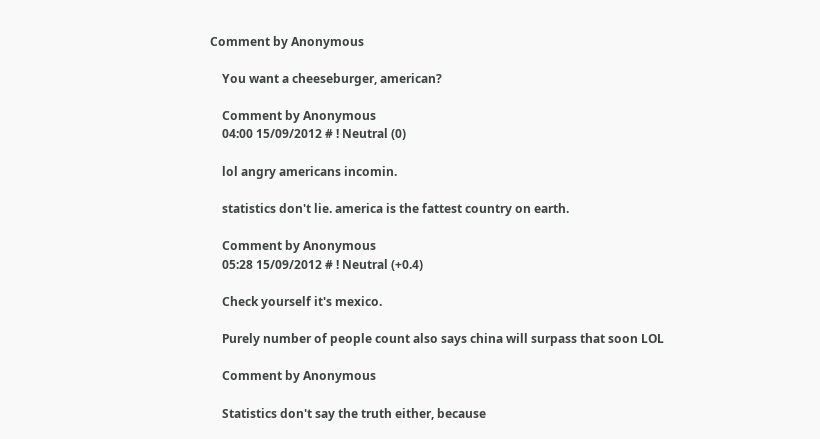Comment by Anonymous

    You want a cheeseburger, american?

    Comment by Anonymous
    04:00 15/09/2012 # ! Neutral (0)

    lol angry americans incomin.

    statistics don't lie. america is the fattest country on earth.

    Comment by Anonymous
    05:28 15/09/2012 # ! Neutral (+0.4)

    Check yourself it's mexico.

    Purely number of people count also says china will surpass that soon LOL

    Comment by Anonymous

    Statistics don't say the truth either, because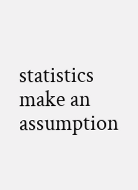statistics make an assumption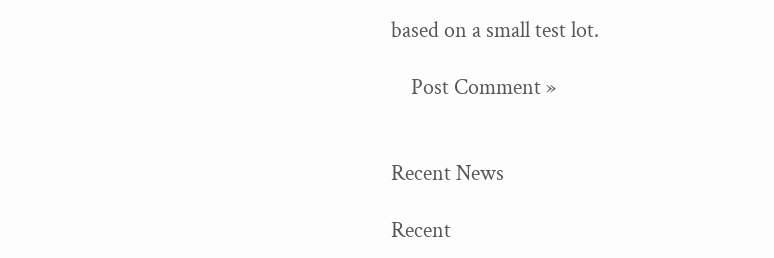based on a small test lot.

    Post Comment »


Recent News

Recent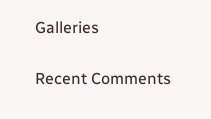Galleries

Recent Comments